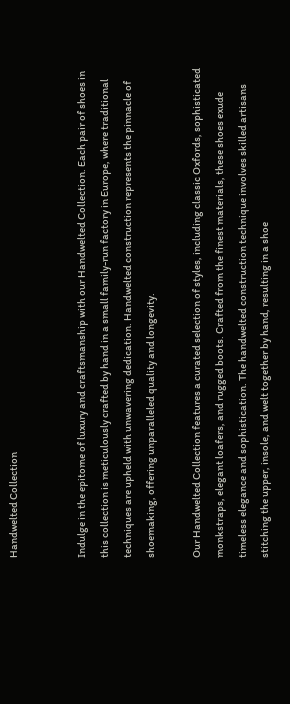Handwelted Collection


Indulge in the epitome of luxury and craftsmanship with our Handwelted Collection. Each pair of shoes in this collection is meticulously crafted by hand in a small family-run factory in Europe, where traditional techniques are upheld with unwavering dedication. Handwelted construction represents the pinnacle of shoemaking, offering unparalleled quality and longevity.

Our Handwelted Collection features a curated selection of styles, including classic Oxfords, sophisticated monkstraps, elegant loafers, and rugged boots. Crafted from the finest materials, these shoes exude timeless elegance and sophistication. The handwelted construction technique involves skilled artisans stitching the upper, insole, and welt together by hand, resulting in a shoe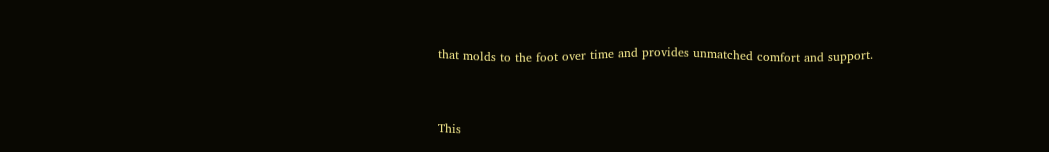that molds to the foot over time and provides unmatched comfort and support.


This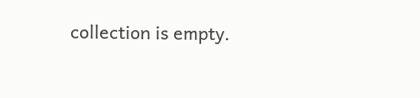collection is empty.